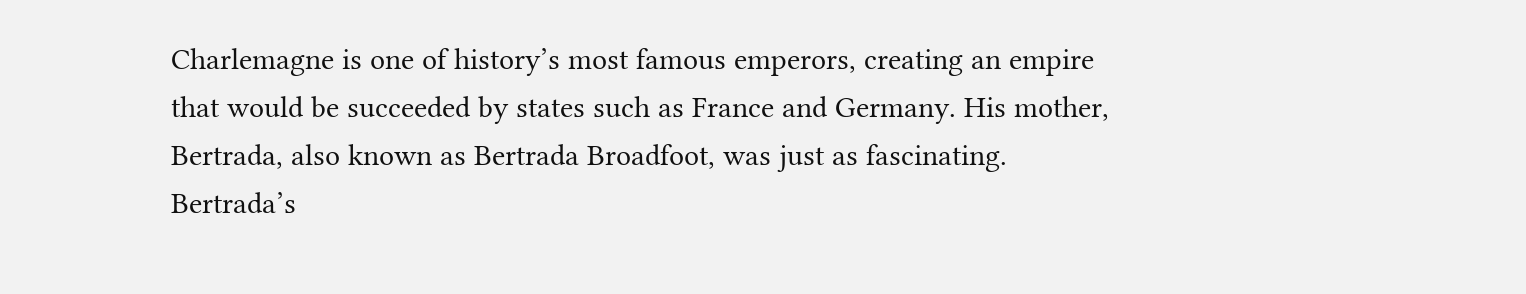Charlemagne is one of history’s most famous emperors, creating an empire that would be succeeded by states such as France and Germany. His mother, Bertrada, also known as Bertrada Broadfoot, was just as fascinating. Bertrada’s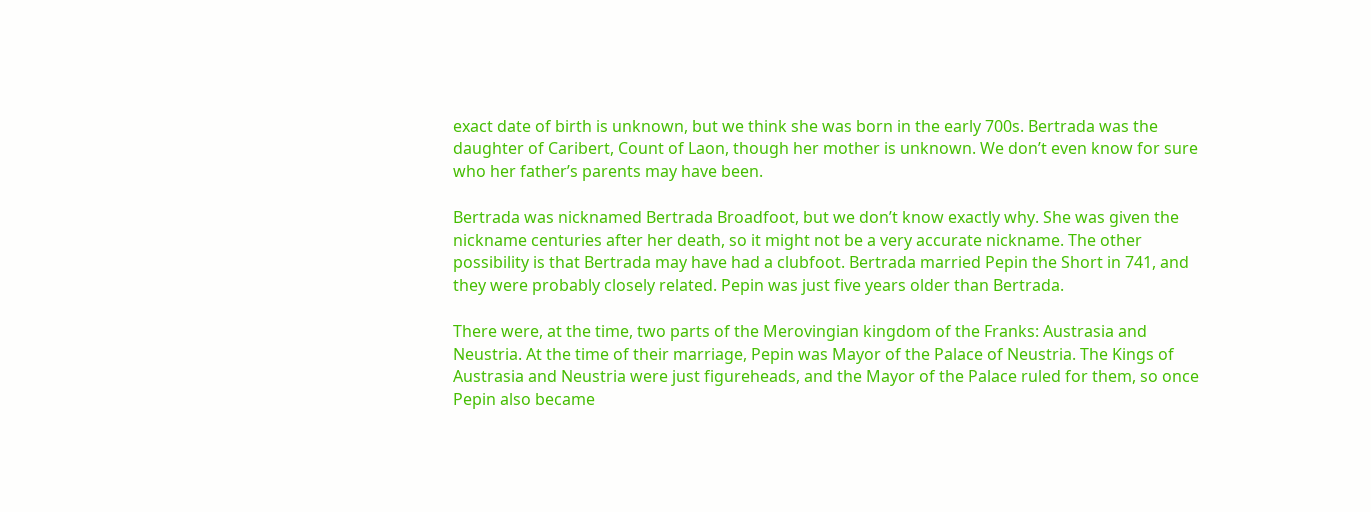exact date of birth is unknown, but we think she was born in the early 700s. Bertrada was the daughter of Caribert, Count of Laon, though her mother is unknown. We don’t even know for sure who her father’s parents may have been.

Bertrada was nicknamed Bertrada Broadfoot, but we don’t know exactly why. She was given the nickname centuries after her death, so it might not be a very accurate nickname. The other possibility is that Bertrada may have had a clubfoot. Bertrada married Pepin the Short in 741, and they were probably closely related. Pepin was just five years older than Bertrada.

There were, at the time, two parts of the Merovingian kingdom of the Franks: Austrasia and Neustria. At the time of their marriage, Pepin was Mayor of the Palace of Neustria. The Kings of Austrasia and Neustria were just figureheads, and the Mayor of the Palace ruled for them, so once Pepin also became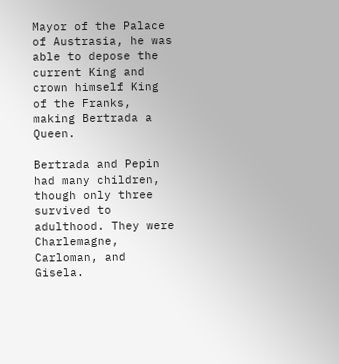Mayor of the Palace of Austrasia, he was able to depose the current King and crown himself King of the Franks, making Bertrada a Queen.

Bertrada and Pepin had many children, though only three survived to adulthood. They were Charlemagne, Carloman, and Gisela.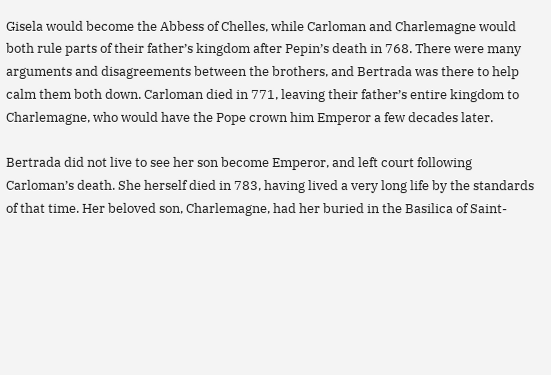Gisela would become the Abbess of Chelles, while Carloman and Charlemagne would both rule parts of their father’s kingdom after Pepin’s death in 768. There were many arguments and disagreements between the brothers, and Bertrada was there to help calm them both down. Carloman died in 771, leaving their father’s entire kingdom to Charlemagne, who would have the Pope crown him Emperor a few decades later.

Bertrada did not live to see her son become Emperor, and left court following Carloman’s death. She herself died in 783, having lived a very long life by the standards of that time. Her beloved son, Charlemagne, had her buried in the Basilica of Saint-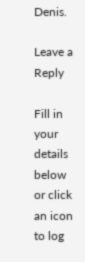Denis.

Leave a Reply

Fill in your details below or click an icon to log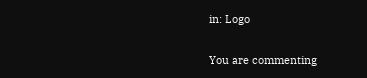in: Logo

You are commenting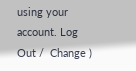using your account. Log Out /  Change )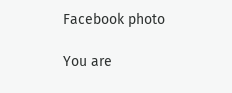Facebook photo

You are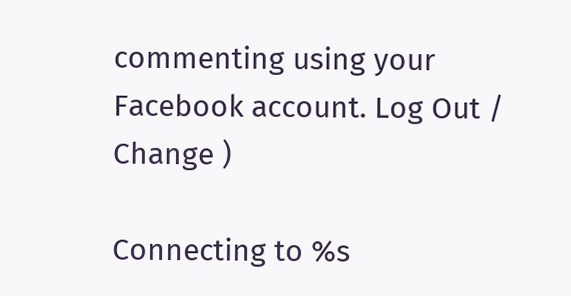commenting using your Facebook account. Log Out /  Change )

Connecting to %s